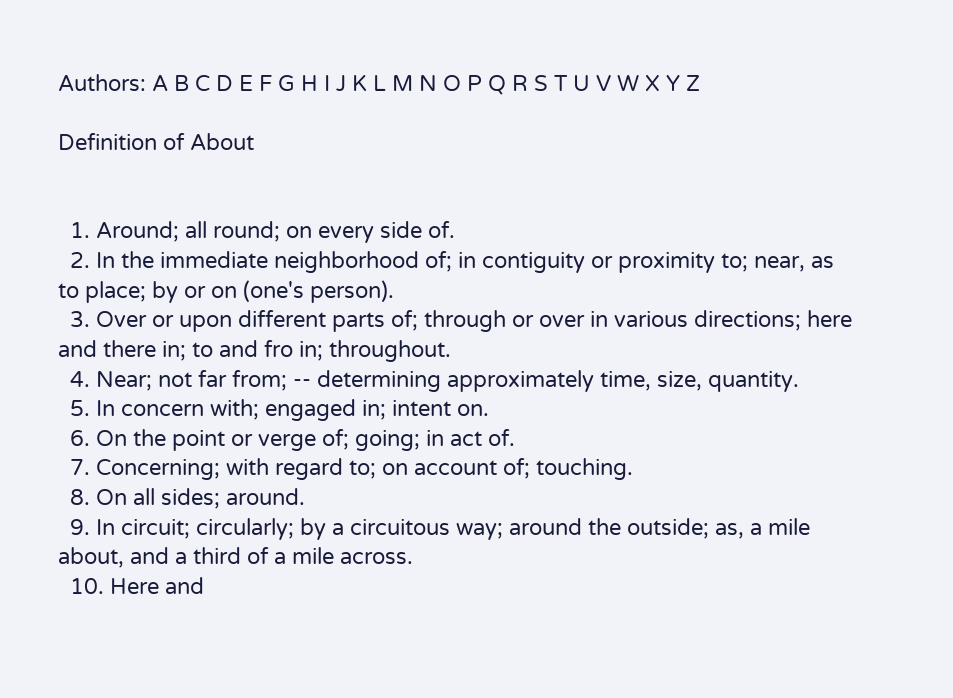Authors: A B C D E F G H I J K L M N O P Q R S T U V W X Y Z

Definition of About


  1. Around; all round; on every side of.
  2. In the immediate neighborhood of; in contiguity or proximity to; near, as to place; by or on (one's person).
  3. Over or upon different parts of; through or over in various directions; here and there in; to and fro in; throughout.
  4. Near; not far from; -- determining approximately time, size, quantity.
  5. In concern with; engaged in; intent on.
  6. On the point or verge of; going; in act of.
  7. Concerning; with regard to; on account of; touching.
  8. On all sides; around.
  9. In circuit; circularly; by a circuitous way; around the outside; as, a mile about, and a third of a mile across.
  10. Here and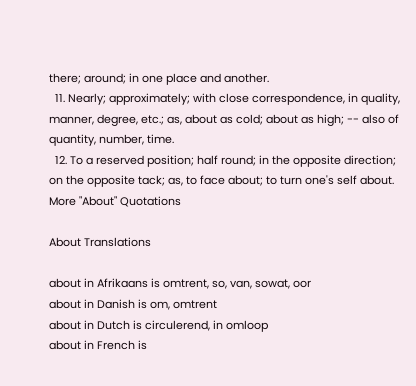there; around; in one place and another.
  11. Nearly; approximately; with close correspondence, in quality, manner, degree, etc.; as, about as cold; about as high; -- also of quantity, number, time.
  12. To a reserved position; half round; in the opposite direction; on the opposite tack; as, to face about; to turn one's self about.
More "About" Quotations

About Translations

about in Afrikaans is omtrent, so, van, sowat, oor
about in Danish is om, omtrent
about in Dutch is circulerend, in omloop
about in French is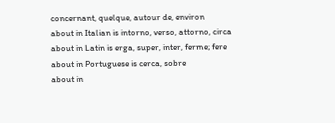concernant, quelque, autour de, environ
about in Italian is intorno, verso, attorno, circa
about in Latin is erga, super, inter, ferme; fere
about in Portuguese is cerca, sobre
about in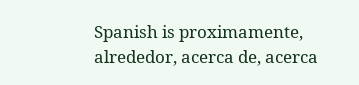Spanish is proximamente, alrededor, acerca de, acerca